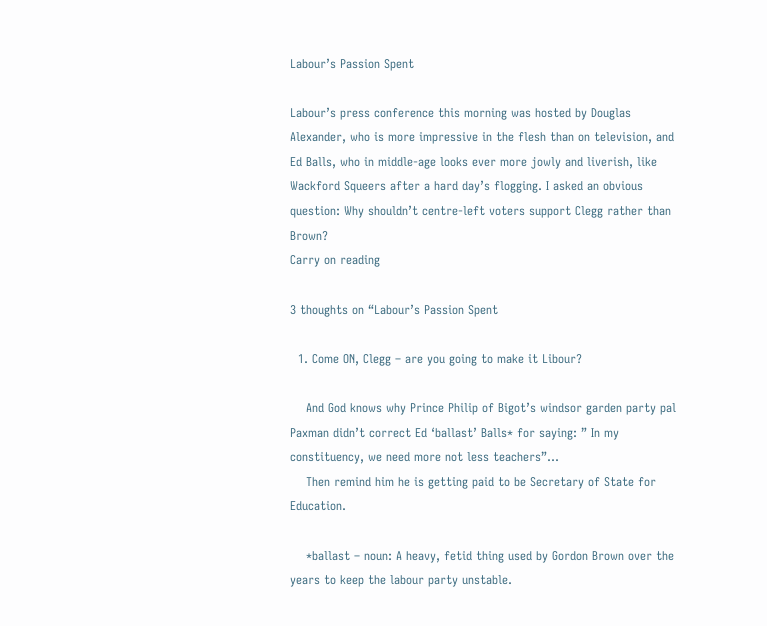Labour’s Passion Spent

Labour’s press conference this morning was hosted by Douglas Alexander, who is more impressive in the flesh than on television, and Ed Balls, who in middle-age looks ever more jowly and liverish, like Wackford Squeers after a hard day’s flogging. I asked an obvious question: Why shouldn’t centre-left voters support Clegg rather than Brown?
Carry on reading

3 thoughts on “Labour’s Passion Spent

  1. Come ON, Clegg – are you going to make it Libour?

    And God knows why Prince Philip of Bigot’s windsor garden party pal Paxman didn’t correct Ed ‘ballast’ Balls* for saying: ” In my constituency, we need more not less teachers”…
    Then remind him he is getting paid to be Secretary of State for Education.

    *ballast – noun: A heavy, fetid thing used by Gordon Brown over the years to keep the labour party unstable.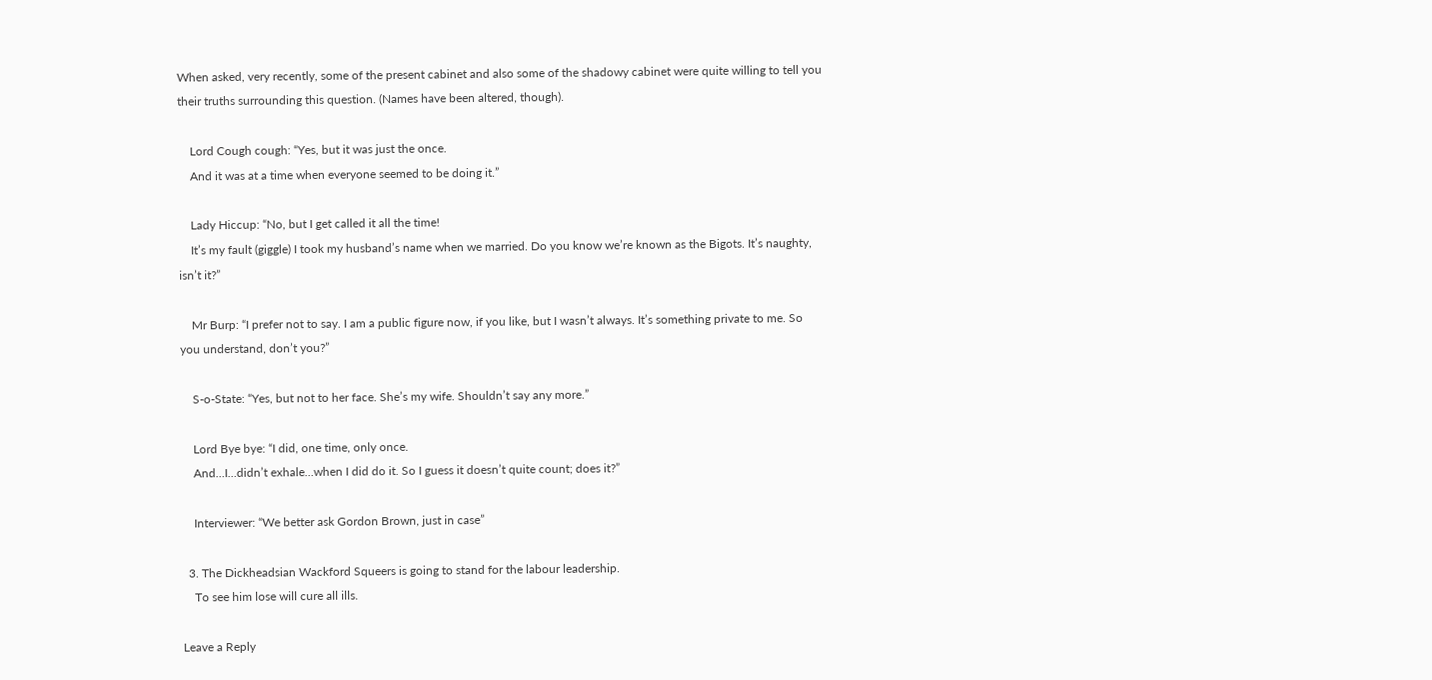When asked, very recently, some of the present cabinet and also some of the shadowy cabinet were quite willing to tell you their truths surrounding this question. (Names have been altered, though).

    Lord Cough cough: “Yes, but it was just the once.
    And it was at a time when everyone seemed to be doing it.”

    Lady Hiccup: “No, but I get called it all the time!
    It’s my fault (giggle) I took my husband’s name when we married. Do you know we’re known as the Bigots. It’s naughty, isn’t it?”

    Mr Burp: “I prefer not to say. I am a public figure now, if you like, but I wasn’t always. It’s something private to me. So you understand, don’t you?”

    S-o-State: “Yes, but not to her face. She’s my wife. Shouldn’t say any more.”

    Lord Bye bye: “I did, one time, only once.
    And…I…didn’t exhale…when I did do it. So I guess it doesn’t quite count; does it?”

    Interviewer: “We better ask Gordon Brown, just in case”

  3. The Dickheadsian Wackford Squeers is going to stand for the labour leadership.
    To see him lose will cure all ills.

Leave a Reply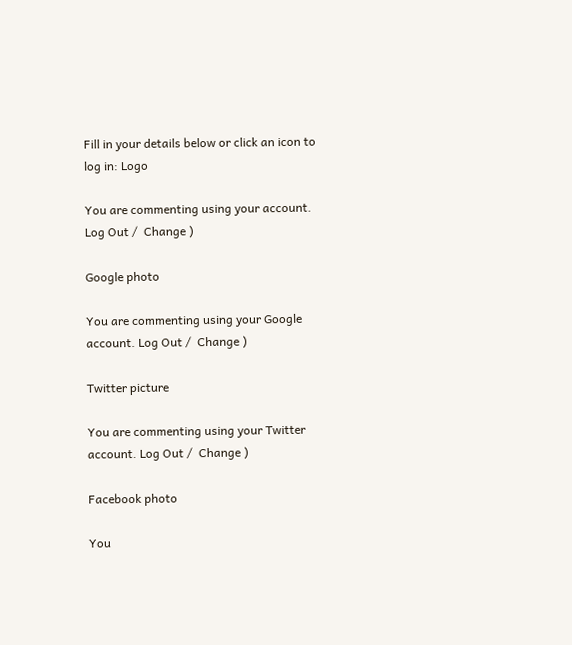Fill in your details below or click an icon to log in: Logo

You are commenting using your account. Log Out /  Change )

Google photo

You are commenting using your Google account. Log Out /  Change )

Twitter picture

You are commenting using your Twitter account. Log Out /  Change )

Facebook photo

You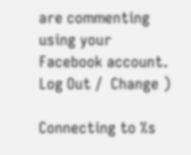are commenting using your Facebook account. Log Out /  Change )

Connecting to %s